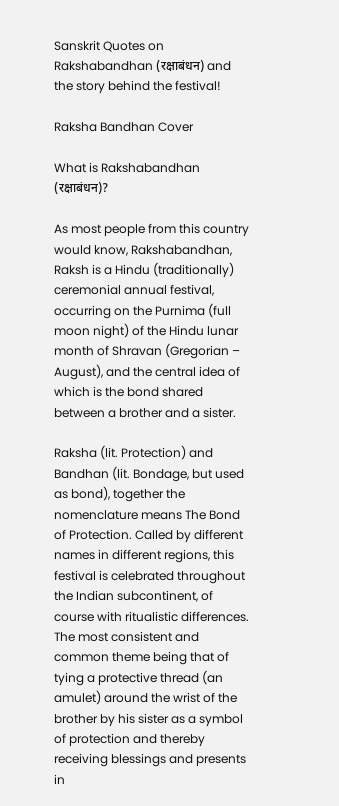Sanskrit Quotes on Rakshabandhan (रक्षाबंधन) and the story behind the festival!

Raksha Bandhan Cover

What is Rakshabandhan (रक्षाबंधन)?

As most people from this country would know, Rakshabandhan, Raksh is a Hindu (traditionally) ceremonial annual festival, occurring on the Purnima (full moon night) of the Hindu lunar month of Shravan (Gregorian – August), and the central idea of which is the bond shared between a brother and a sister.

Raksha (lit. Protection) and Bandhan (lit. Bondage, but used as bond), together the nomenclature means The Bond of Protection. Called by different names in different regions, this festival is celebrated throughout the Indian subcontinent, of course with ritualistic differences. The most consistent and common theme being that of tying a protective thread (an amulet) around the wrist of the brother by his sister as a symbol of protection and thereby receiving blessings and presents in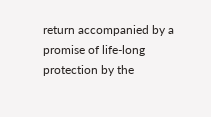return accompanied by a promise of life-long protection by the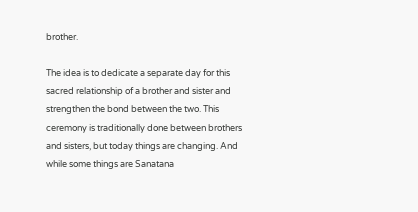brother.

The idea is to dedicate a separate day for this sacred relationship of a brother and sister and strengthen the bond between the two. This ceremony is traditionally done between brothers and sisters, but today things are changing. And while some things are Sanatana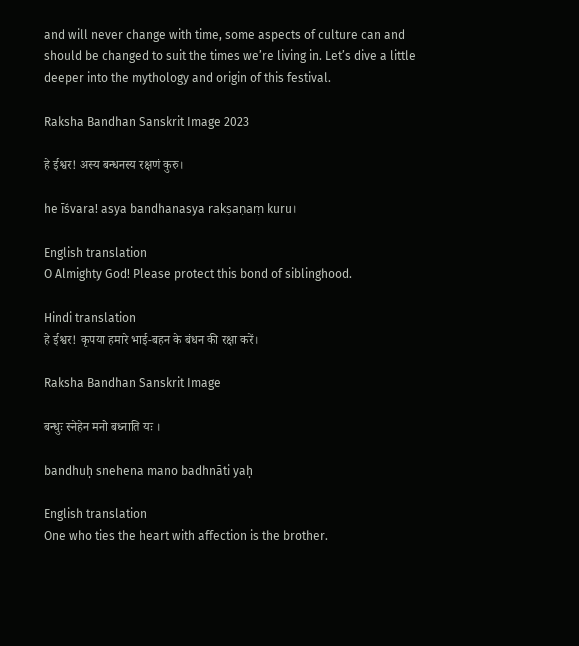and will never change with time, some aspects of culture can and should be changed to suit the times we’re living in. Let’s dive a little deeper into the mythology and origin of this festival.

Raksha Bandhan Sanskrit Image 2023

हे ईश्वर! अस्य बन्धनस्य रक्षणं कुरु।

he īśvara! asya bandhanasya rakṣaṇaṃ kuru।

English translation
O Almighty God! Please protect this bond of siblinghood.

Hindi translation
हे ईश्वर! कृपया हमारे भाई-बहन के बंधन की रक्षा करें।

Raksha Bandhan Sanskrit Image

बन्धुः स्नेहेन मनो बध्नाति यः ।

bandhuḥ snehena mano badhnāti yaḥ

English translation
One who ties the heart with affection is the brother.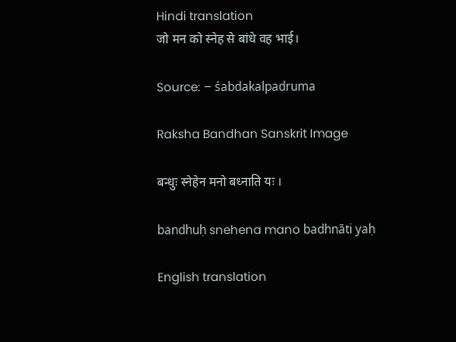Hindi translation
जो मन को स्नेह से बांधे वह भाई।

Source: – śabdakalpadruma

Raksha Bandhan Sanskrit Image

बन्धुः स्नेहेन मनो बध्नाति यः ।

bandhuḥ snehena mano badhnāti yaḥ

English translation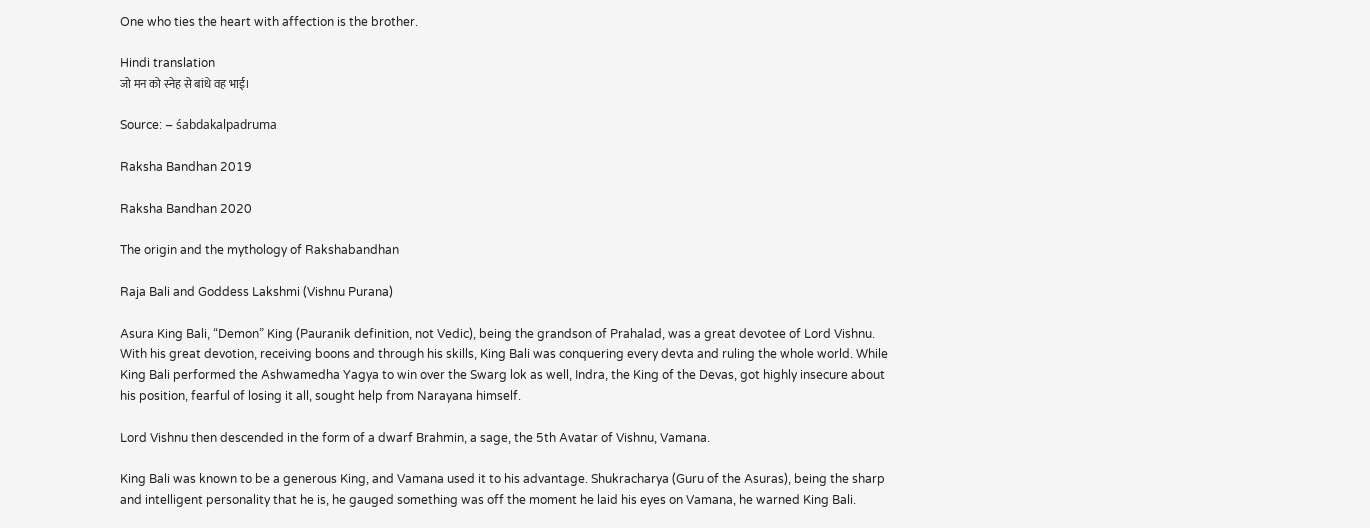One who ties the heart with affection is the brother.

Hindi translation
जो मन को स्नेह से बांधे वह भाई।

Source: – śabdakalpadruma

Raksha Bandhan 2019

Raksha Bandhan 2020

The origin and the mythology of Rakshabandhan

Raja Bali and Goddess Lakshmi (Vishnu Purana)

Asura King Bali, “Demon” King (Pauranik definition, not Vedic), being the grandson of Prahalad, was a great devotee of Lord Vishnu. With his great devotion, receiving boons and through his skills, King Bali was conquering every devta and ruling the whole world. While King Bali performed the Ashwamedha Yagya to win over the Swarg lok as well, Indra, the King of the Devas, got highly insecure about his position, fearful of losing it all, sought help from Narayana himself.

Lord Vishnu then descended in the form of a dwarf Brahmin, a sage, the 5th Avatar of Vishnu, Vamana.

King Bali was known to be a generous King, and Vamana used it to his advantage. Shukracharya (Guru of the Asuras), being the sharp and intelligent personality that he is, he gauged something was off the moment he laid his eyes on Vamana, he warned King Bali.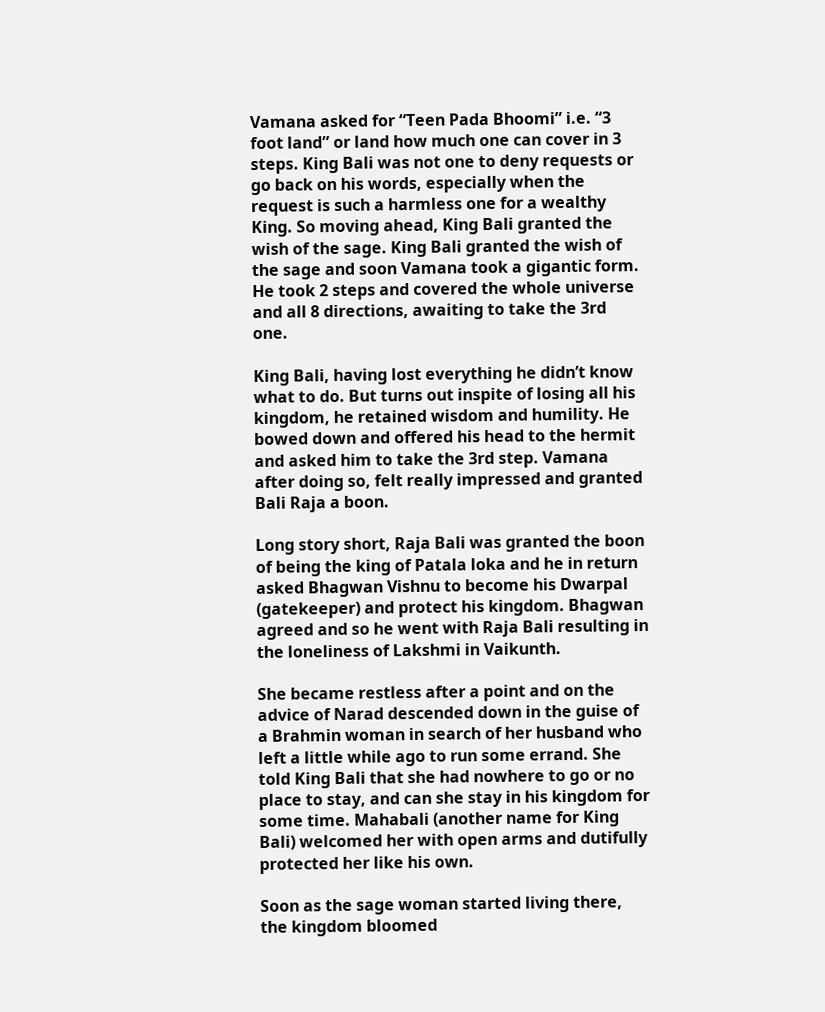Vamana asked for “Teen Pada Bhoomi” i.e. “3 foot land” or land how much one can cover in 3 steps. King Bali was not one to deny requests or go back on his words, especially when the request is such a harmless one for a wealthy King. So moving ahead, King Bali granted the wish of the sage. King Bali granted the wish of the sage and soon Vamana took a gigantic form. He took 2 steps and covered the whole universe and all 8 directions, awaiting to take the 3rd one.

King Bali, having lost everything he didn’t know what to do. But turns out inspite of losing all his kingdom, he retained wisdom and humility. He bowed down and offered his head to the hermit and asked him to take the 3rd step. Vamana after doing so, felt really impressed and granted Bali Raja a boon.

Long story short, Raja Bali was granted the boon of being the king of Patala loka and he in return asked Bhagwan Vishnu to become his Dwarpal (gatekeeper) and protect his kingdom. Bhagwan agreed and so he went with Raja Bali resulting in the loneliness of Lakshmi in Vaikunth.

She became restless after a point and on the advice of Narad descended down in the guise of a Brahmin woman in search of her husband who left a little while ago to run some errand. She told King Bali that she had nowhere to go or no place to stay, and can she stay in his kingdom for some time. Mahabali (another name for King Bali) welcomed her with open arms and dutifully protected her like his own.

Soon as the sage woman started living there, the kingdom bloomed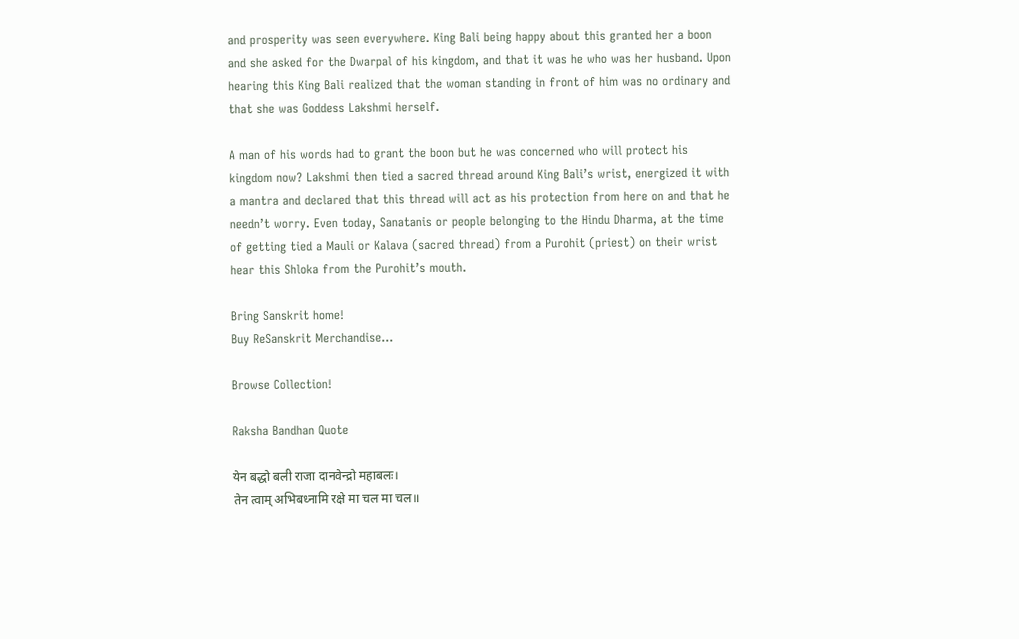and prosperity was seen everywhere. King Bali being happy about this granted her a boon and she asked for the Dwarpal of his kingdom, and that it was he who was her husband. Upon hearing this King Bali realized that the woman standing in front of him was no ordinary and that she was Goddess Lakshmi herself.

A man of his words had to grant the boon but he was concerned who will protect his kingdom now? Lakshmi then tied a sacred thread around King Bali’s wrist, energized it with a mantra and declared that this thread will act as his protection from here on and that he needn’t worry. Even today, Sanatanis or people belonging to the Hindu Dharma, at the time of getting tied a Mauli or Kalava (sacred thread) from a Purohit (priest) on their wrist hear this Shloka from the Purohit’s mouth.

Bring Sanskrit home!
Buy ReSanskrit Merchandise...

Browse Collection!

Raksha Bandhan Quote

येन बद्धो बली राजा दानवेन्द्रो महाबलः।
तेन त्वाम् अभिबध्नामि रक्षे मा चल मा चल॥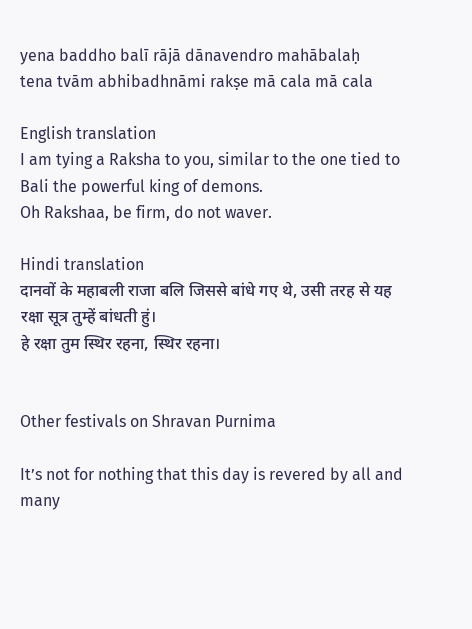yena baddho balī rājā dānavendro mahābalaḥ
tena tvām abhibadhnāmi rakṣe mā cala mā cala

English translation
I am tying a Raksha to you, similar to the one tied to Bali the powerful king of demons.
Oh Rakshaa, be firm, do not waver.

Hindi translation
दानवों के महाबली राजा बलि जिससे बांधे गए थे, उसी तरह से यह रक्षा सूत्र तुम्हें बांधती हुं।
हे रक्षा तुम स्थिर रहना, स्थिर रहना।


Other festivals on Shravan Purnima

It’s not for nothing that this day is revered by all and many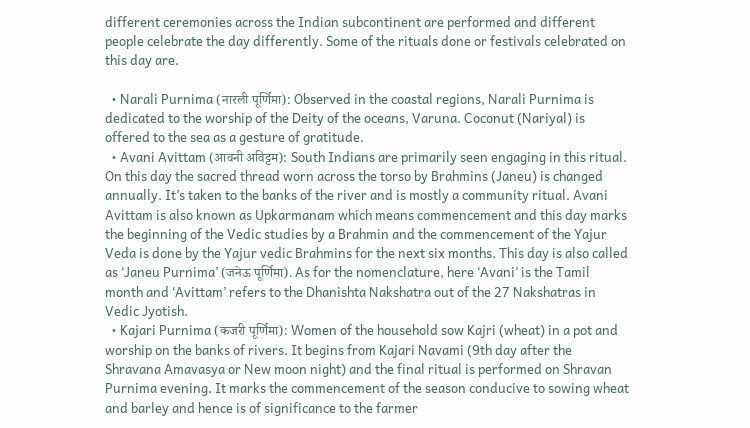different ceremonies across the Indian subcontinent are performed and different people celebrate the day differently. Some of the rituals done or festivals celebrated on this day are.

  • Narali Purnima (नारली पूर्णिमा): Observed in the coastal regions, Narali Purnima is dedicated to the worship of the Deity of the oceans, Varuna. Coconut (Nariyal) is offered to the sea as a gesture of gratitude.
  • Avani Avittam (आवनी अविट्टम): South Indians are primarily seen engaging in this ritual. On this day the sacred thread worn across the torso by Brahmins (Janeu) is changed annually. It’s taken to the banks of the river and is mostly a community ritual. Avani Avittam is also known as Upkarmanam which means commencement and this day marks the beginning of the Vedic studies by a Brahmin and the commencement of the Yajur Veda is done by the Yajur vedic Brahmins for the next six months. This day is also called as ‘Janeu Purnima’ (जनेऊ पूर्णिमा). As for the nomenclature, here ‘Avani’ is the Tamil month and ‘Avittam’ refers to the Dhanishta Nakshatra out of the 27 Nakshatras in Vedic Jyotish.
  • Kajari Purnima (कजरी पूर्णिमा): Women of the household sow Kajri (wheat) in a pot and worship on the banks of rivers. It begins from Kajari Navami (9th day after the Shravana Amavasya or New moon night) and the final ritual is performed on Shravan Purnima evening. It marks the commencement of the season conducive to sowing wheat and barley and hence is of significance to the farmer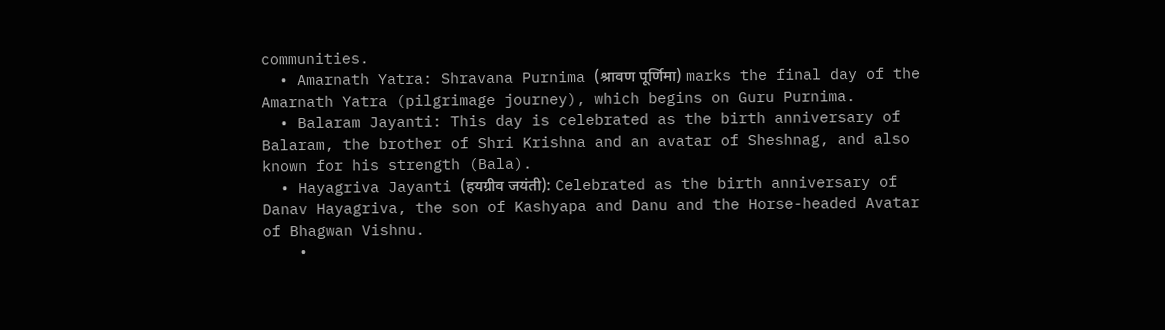communities.
  • Amarnath Yatra: Shravana Purnima (श्रावण पूर्णिमा) marks the final day of the Amarnath Yatra (pilgrimage journey), which begins on Guru Purnima.
  • Balaram Jayanti: This day is celebrated as the birth anniversary of Balaram, the brother of Shri Krishna and an avatar of Sheshnag, and also known for his strength (Bala).
  • Hayagriva Jayanti (हयग्रीव जयंती): Celebrated as the birth anniversary of Danav Hayagriva, the son of Kashyapa and Danu and the Horse-headed Avatar of Bhagwan Vishnu.
    •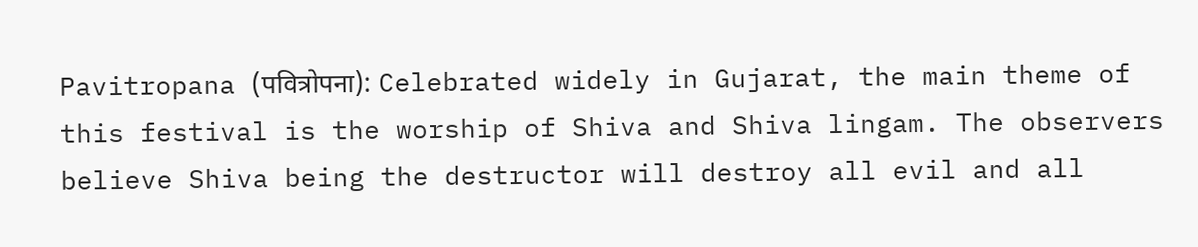Pavitropana (पवित्रोपना): Celebrated widely in Gujarat, the main theme of this festival is the worship of Shiva and Shiva lingam. The observers believe Shiva being the destructor will destroy all evil and all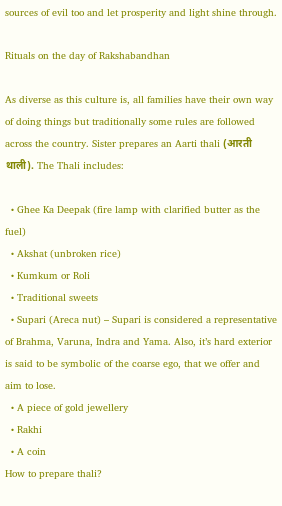sources of evil too and let prosperity and light shine through.

Rituals on the day of Rakshabandhan

As diverse as this culture is, all families have their own way of doing things but traditionally some rules are followed across the country. Sister prepares an Aarti thali (आरती थाली). The Thali includes:

  • Ghee Ka Deepak (fire lamp with clarified butter as the fuel)
  • Akshat (unbroken rice)
  • Kumkum or Roli
  • Traditional sweets
  • Supari (Areca nut) – Supari is considered a representative of Brahma, Varuna, Indra and Yama. Also, it’s hard exterior is said to be symbolic of the coarse ego, that we offer and aim to lose.
  • A piece of gold jewellery
  • Rakhi
  • A coin
How to prepare thali?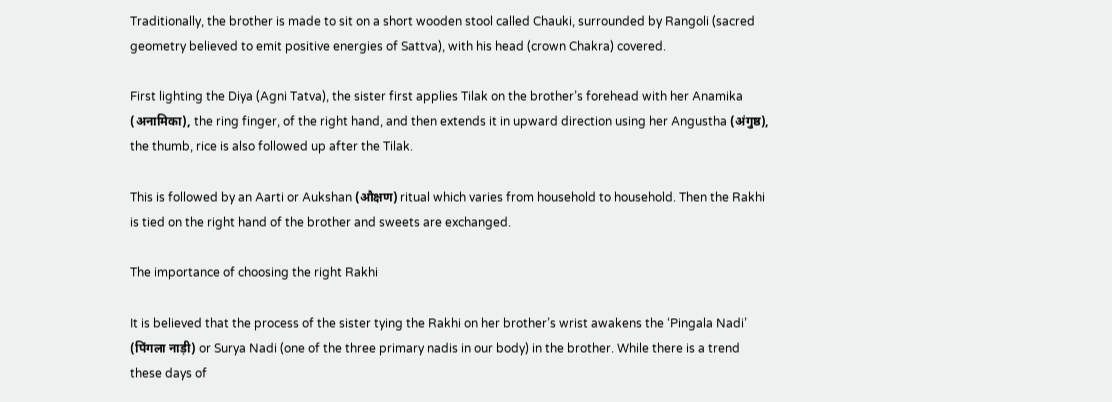Traditionally, the brother is made to sit on a short wooden stool called Chauki, surrounded by Rangoli (sacred geometry believed to emit positive energies of Sattva), with his head (crown Chakra) covered.

First lighting the Diya (Agni Tatva), the sister first applies Tilak on the brother’s forehead with her Anamika (अनामिका), the ring finger, of the right hand, and then extends it in upward direction using her Angustha (अंगुष्ठ), the thumb, rice is also followed up after the Tilak.

This is followed by an Aarti or Aukshan (औक्षण) ritual which varies from household to household. Then the Rakhi is tied on the right hand of the brother and sweets are exchanged.

The importance of choosing the right Rakhi

It is believed that the process of the sister tying the Rakhi on her brother’s wrist awakens the ‘Pingala Nadi’ (पिंगला नाड़ी) or Surya Nadi (one of the three primary nadis in our body) in the brother. While there is a trend these days of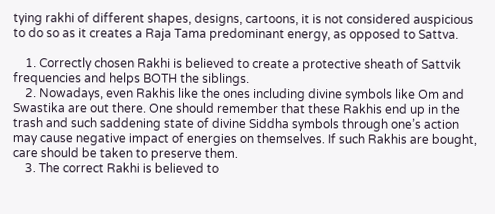tying rakhi of different shapes, designs, cartoons, it is not considered auspicious to do so as it creates a Raja Tama predominant energy, as opposed to Sattva.

    1. Correctly chosen Rakhi is believed to create a protective sheath of Sattvik frequencies and helps BOTH the siblings.
    2. Nowadays, even Rakhis like the ones including divine symbols like Om and Swastika are out there. One should remember that these Rakhis end up in the trash and such saddening state of divine Siddha symbols through one’s action may cause negative impact of energies on themselves. If such Rakhis are bought, care should be taken to preserve them.
    3. The correct Rakhi is believed to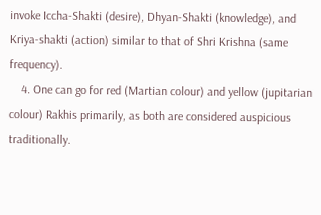invoke Iccha-Shakti (desire), Dhyan-Shakti (knowledge), and Kriya-shakti (action) similar to that of Shri Krishna (same frequency).
    4. One can go for red (Martian colour) and yellow (jupitarian colour) Rakhis primarily, as both are considered auspicious traditionally.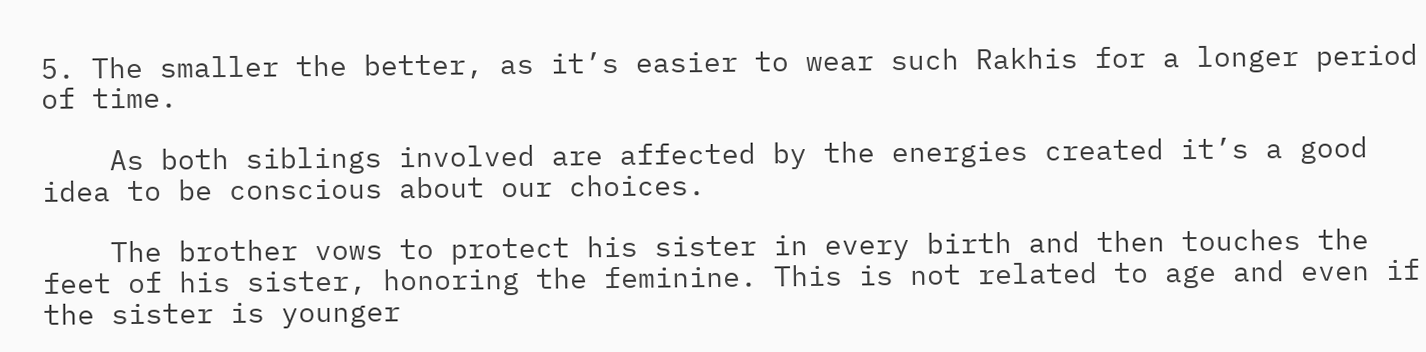5. The smaller the better, as it’s easier to wear such Rakhis for a longer period of time.

    As both siblings involved are affected by the energies created it’s a good idea to be conscious about our choices.

    The brother vows to protect his sister in every birth and then touches the feet of his sister, honoring the feminine. This is not related to age and even if the sister is younger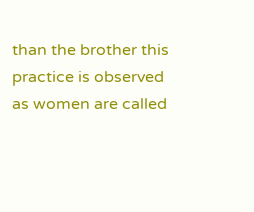than the brother this practice is observed as women are called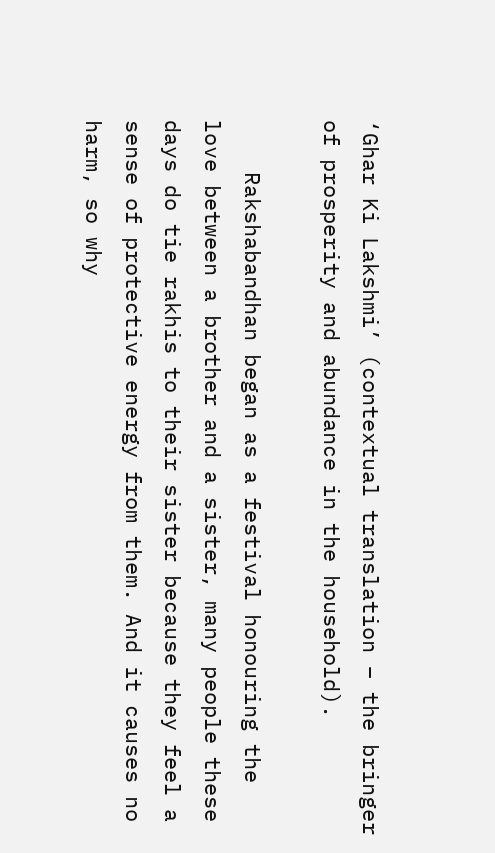‘Ghar Ki Lakshmi’ (contextual translation – the bringer of prosperity and abundance in the household).

    Rakshabandhan began as a festival honouring the love between a brother and a sister, many people these days do tie rakhis to their sister because they feel a sense of protective energy from them. And it causes no harm, so why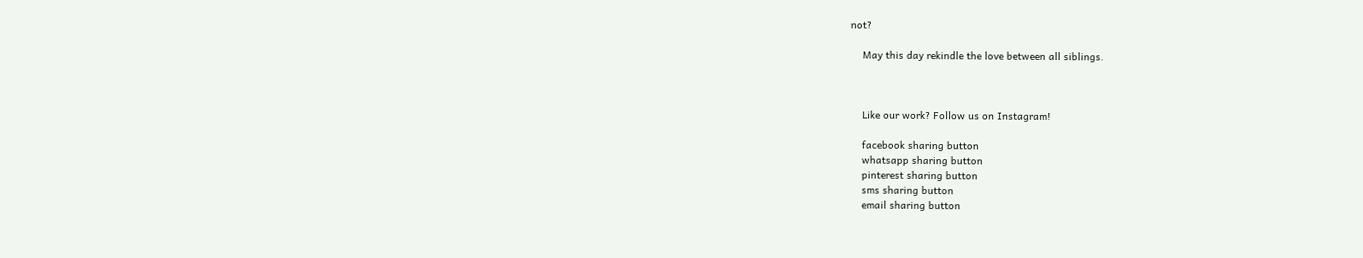not?

    May this day rekindle the love between all siblings.



    Like our work? Follow us on Instagram!

    facebook sharing button
    whatsapp sharing button
    pinterest sharing button
    sms sharing button
    email sharing button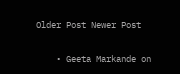Older Post Newer Post

    • Geeta Markande on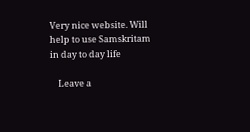Very nice website. Will help to use Samskritam in day to day life

    Leave a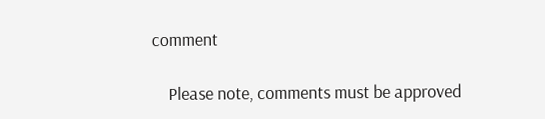comment

    Please note, comments must be approved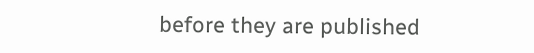before they are published